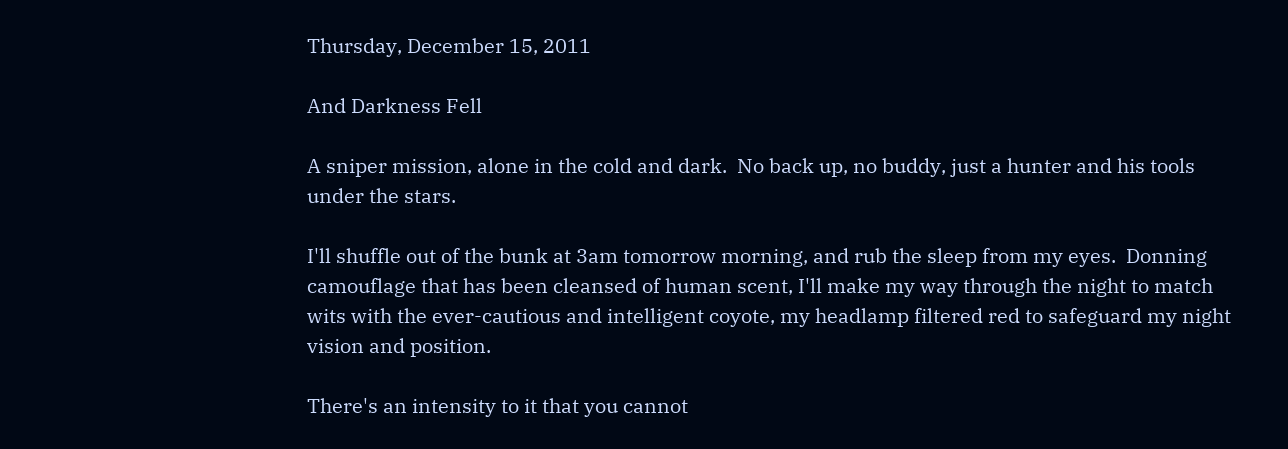Thursday, December 15, 2011

And Darkness Fell

A sniper mission, alone in the cold and dark.  No back up, no buddy, just a hunter and his tools under the stars.

I'll shuffle out of the bunk at 3am tomorrow morning, and rub the sleep from my eyes.  Donning camouflage that has been cleansed of human scent, I'll make my way through the night to match wits with the ever-cautious and intelligent coyote, my headlamp filtered red to safeguard my night vision and position.

There's an intensity to it that you cannot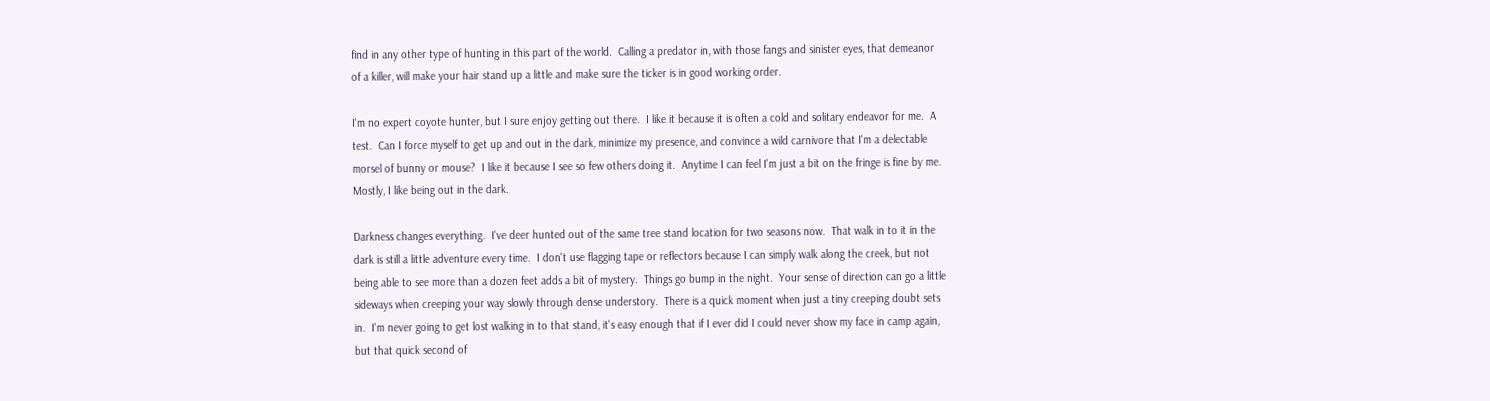find in any other type of hunting in this part of the world.  Calling a predator in, with those fangs and sinister eyes, that demeanor of a killer, will make your hair stand up a little and make sure the ticker is in good working order.

I'm no expert coyote hunter, but I sure enjoy getting out there.  I like it because it is often a cold and solitary endeavor for me.  A test.  Can I force myself to get up and out in the dark, minimize my presence, and convince a wild carnivore that I'm a delectable morsel of bunny or mouse?  I like it because I see so few others doing it.  Anytime I can feel I'm just a bit on the fringe is fine by me.  Mostly, I like being out in the dark.

Darkness changes everything.  I've deer hunted out of the same tree stand location for two seasons now.  That walk in to it in the dark is still a little adventure every time.  I don't use flagging tape or reflectors because I can simply walk along the creek, but not being able to see more than a dozen feet adds a bit of mystery.  Things go bump in the night.  Your sense of direction can go a little sideways when creeping your way slowly through dense understory.  There is a quick moment when just a tiny creeping doubt sets in.  I'm never going to get lost walking in to that stand, it's easy enough that if I ever did I could never show my face in camp again, but that quick second of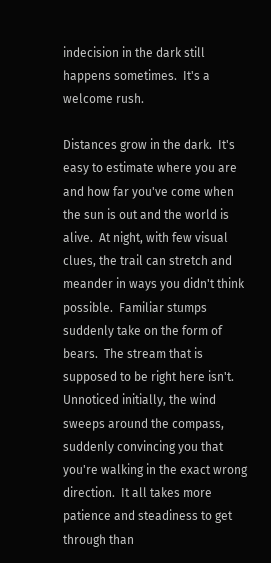indecision in the dark still happens sometimes.  It's a welcome rush.

Distances grow in the dark.  It's easy to estimate where you are and how far you've come when the sun is out and the world is alive.  At night, with few visual clues, the trail can stretch and meander in ways you didn't think possible.  Familiar stumps suddenly take on the form of bears.  The stream that is supposed to be right here isn't.  Unnoticed initially, the wind sweeps around the compass, suddenly convincing you that you're walking in the exact wrong direction.  It all takes more patience and steadiness to get through than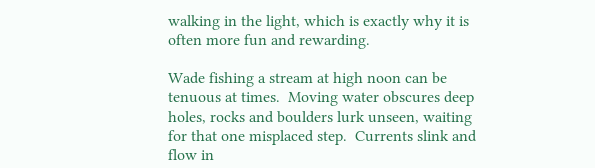walking in the light, which is exactly why it is often more fun and rewarding.

Wade fishing a stream at high noon can be tenuous at times.  Moving water obscures deep holes, rocks and boulders lurk unseen, waiting for that one misplaced step.  Currents slink and flow in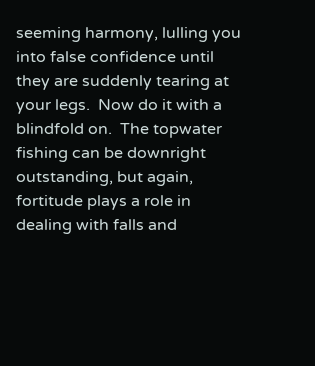seeming harmony, lulling you into false confidence until they are suddenly tearing at your legs.  Now do it with a blindfold on.  The topwater fishing can be downright outstanding, but again, fortitude plays a role in dealing with falls and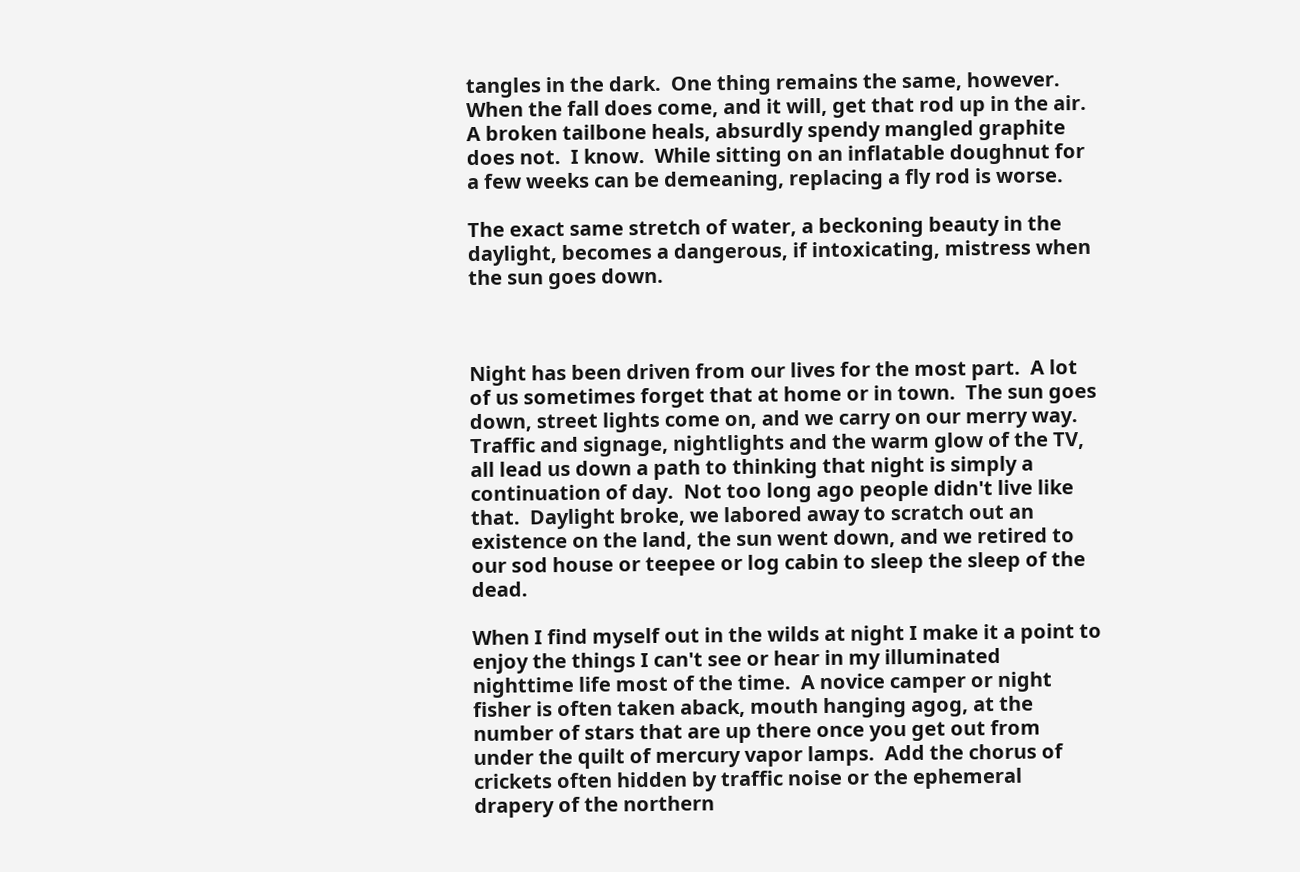tangles in the dark.  One thing remains the same, however.  When the fall does come, and it will, get that rod up in the air.  A broken tailbone heals, absurdly spendy mangled graphite does not.  I know.  While sitting on an inflatable doughnut for a few weeks can be demeaning, replacing a fly rod is worse.

The exact same stretch of water, a beckoning beauty in the daylight, becomes a dangerous, if intoxicating, mistress when the sun goes down.



Night has been driven from our lives for the most part.  A lot of us sometimes forget that at home or in town.  The sun goes down, street lights come on, and we carry on our merry way.  Traffic and signage, nightlights and the warm glow of the TV, all lead us down a path to thinking that night is simply a continuation of day.  Not too long ago people didn't live like that.  Daylight broke, we labored away to scratch out an existence on the land, the sun went down, and we retired to our sod house or teepee or log cabin to sleep the sleep of the dead.

When I find myself out in the wilds at night I make it a point to enjoy the things I can't see or hear in my illuminated nighttime life most of the time.  A novice camper or night fisher is often taken aback, mouth hanging agog, at the number of stars that are up there once you get out from under the quilt of mercury vapor lamps.  Add the chorus of crickets often hidden by traffic noise or the ephemeral drapery of the northern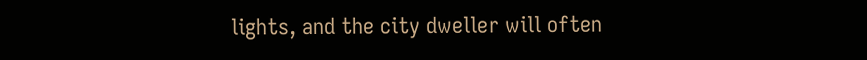lights, and the city dweller will often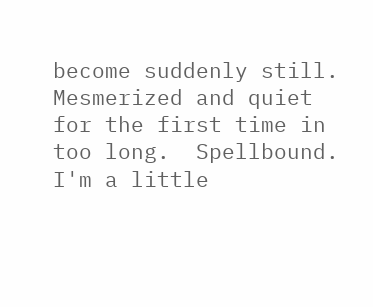become suddenly still.  Mesmerized and quiet for the first time in too long.  Spellbound.  I'm a little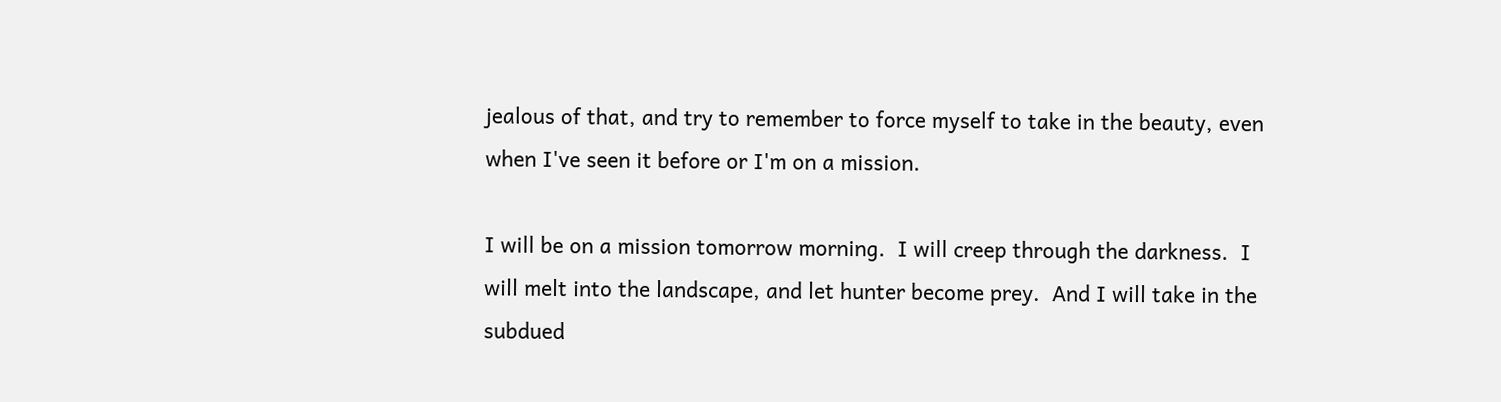jealous of that, and try to remember to force myself to take in the beauty, even when I've seen it before or I'm on a mission.

I will be on a mission tomorrow morning.  I will creep through the darkness.  I will melt into the landscape, and let hunter become prey.  And I will take in the subdued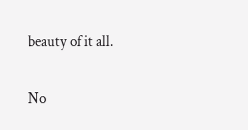beauty of it all.

No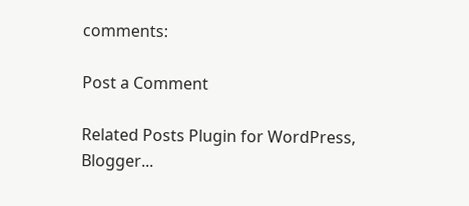comments:

Post a Comment

Related Posts Plugin for WordPress, Blogger...